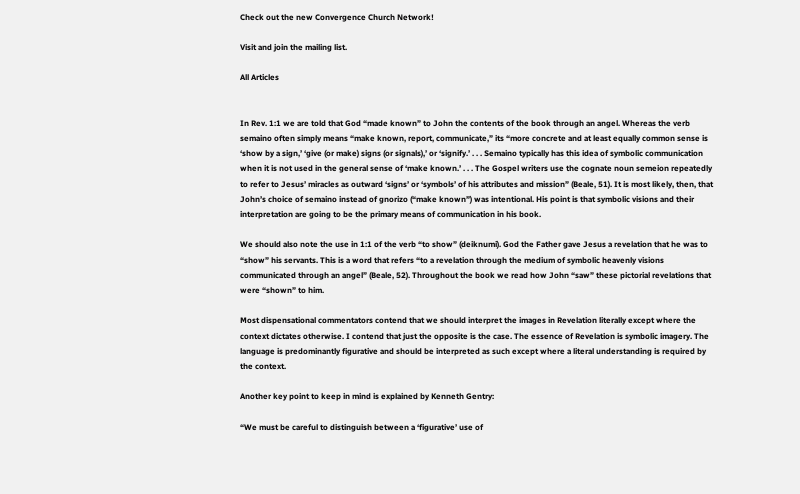Check out the new Convergence Church Network!

Visit and join the mailing list.

All Articles


In Rev. 1:1 we are told that God “made known” to John the contents of the book through an angel. Whereas the verb semaino often simply means “make known, report, communicate,” its “more concrete and at least equally common sense is ‘show by a sign,’ ‘give (or make) signs (or signals),’ or ‘signify.’ . . . Semaino typically has this idea of symbolic communication when it is not used in the general sense of ‘make known.’ . . . The Gospel writers use the cognate noun semeion repeatedly to refer to Jesus’ miracles as outward ‘signs’ or ‘symbols’ of his attributes and mission” (Beale, 51). It is most likely, then, that John’s choice of semaino instead of gnorizo (“make known”) was intentional. His point is that symbolic visions and their interpretation are going to be the primary means of communication in his book.

We should also note the use in 1:1 of the verb “to show” (deiknumi). God the Father gave Jesus a revelation that he was to “show” his servants. This is a word that refers “to a revelation through the medium of symbolic heavenly visions communicated through an angel” (Beale, 52). Throughout the book we read how John “saw” these pictorial revelations that were “shown” to him.

Most dispensational commentators contend that we should interpret the images in Revelation literally except where the context dictates otherwise. I contend that just the opposite is the case. The essence of Revelation is symbolic imagery. The language is predominantly figurative and should be interpreted as such except where a literal understanding is required by the context.

Another key point to keep in mind is explained by Kenneth Gentry:

“We must be careful to distinguish between a ‘figurative’ use of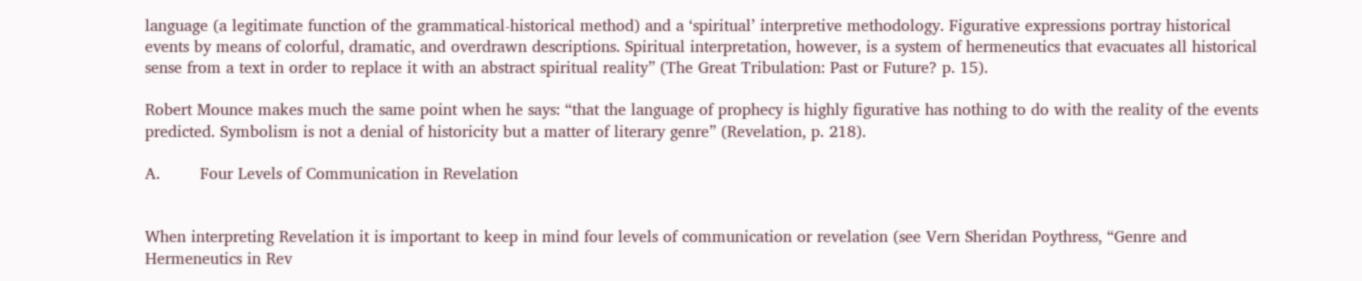language (a legitimate function of the grammatical-historical method) and a ‘spiritual’ interpretive methodology. Figurative expressions portray historical events by means of colorful, dramatic, and overdrawn descriptions. Spiritual interpretation, however, is a system of hermeneutics that evacuates all historical sense from a text in order to replace it with an abstract spiritual reality” (The Great Tribulation: Past or Future? p. 15).

Robert Mounce makes much the same point when he says: “that the language of prophecy is highly figurative has nothing to do with the reality of the events predicted. Symbolism is not a denial of historicity but a matter of literary genre” (Revelation, p. 218).

A.        Four Levels of Communication in Revelation


When interpreting Revelation it is important to keep in mind four levels of communication or revelation (see Vern Sheridan Poythress, “Genre and Hermeneutics in Rev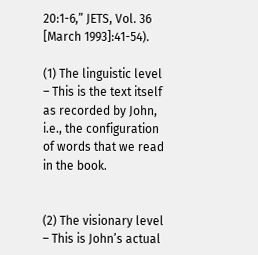20:1-6,” JETS, Vol. 36 [March 1993]:41-54).

(1) The linguistic level – This is the text itself as recorded by John, i.e., the configuration of words that we read in the book.


(2) The visionary level – This is John’s actual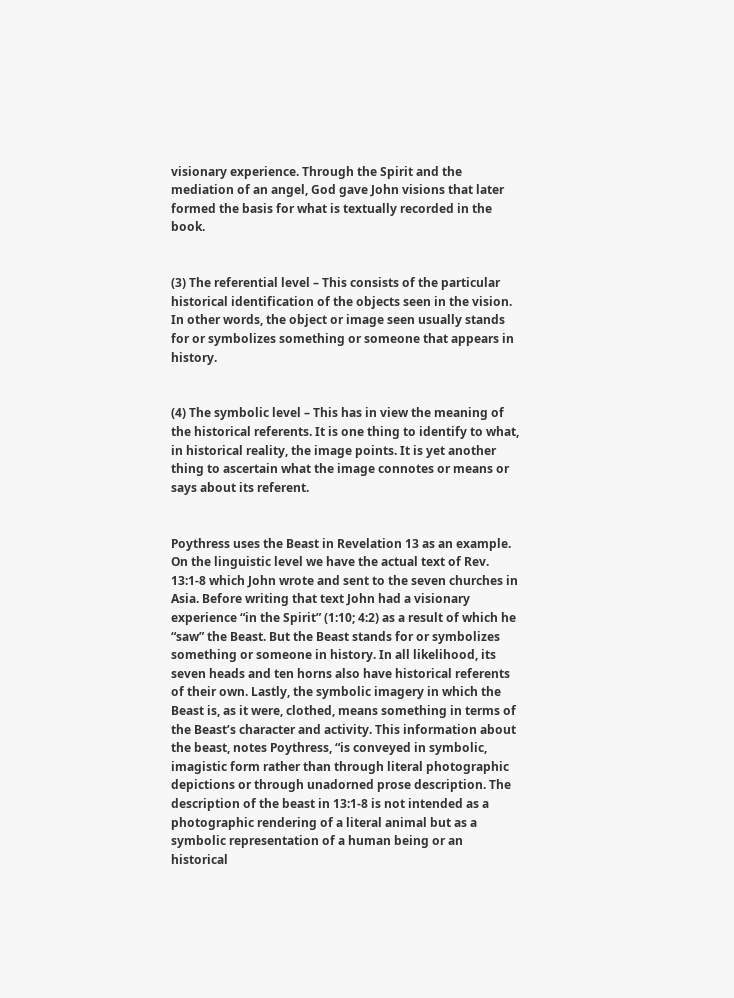visionary experience. Through the Spirit and the mediation of an angel, God gave John visions that later formed the basis for what is textually recorded in the book.


(3) The referential level – This consists of the particular historical identification of the objects seen in the vision. In other words, the object or image seen usually stands for or symbolizes something or someone that appears in history.


(4) The symbolic level – This has in view the meaning of the historical referents. It is one thing to identify to what, in historical reality, the image points. It is yet another thing to ascertain what the image connotes or means or says about its referent.


Poythress uses the Beast in Revelation 13 as an example. On the linguistic level we have the actual text of Rev. 13:1-8 which John wrote and sent to the seven churches in Asia. Before writing that text John had a visionary experience “in the Spirit” (1:10; 4:2) as a result of which he “saw” the Beast. But the Beast stands for or symbolizes something or someone in history. In all likelihood, its seven heads and ten horns also have historical referents of their own. Lastly, the symbolic imagery in which the Beast is, as it were, clothed, means something in terms of the Beast’s character and activity. This information about the beast, notes Poythress, “is conveyed in symbolic, imagistic form rather than through literal photographic depictions or through unadorned prose description. The description of the beast in 13:1-8 is not intended as a photographic rendering of a literal animal but as a symbolic representation of a human being or an historical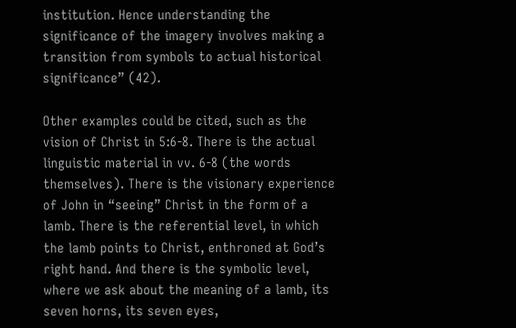institution. Hence understanding the significance of the imagery involves making a transition from symbols to actual historical significance” (42).

Other examples could be cited, such as the vision of Christ in 5:6-8. There is the actual linguistic material in vv. 6-8 (the words themselves). There is the visionary experience of John in “seeing” Christ in the form of a lamb. There is the referential level, in which the lamb points to Christ, enthroned at God’s right hand. And there is the symbolic level, where we ask about the meaning of a lamb, its seven horns, its seven eyes,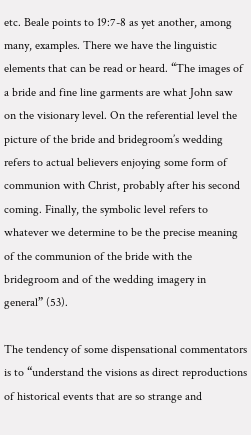etc. Beale points to 19:7-8 as yet another, among many, examples. There we have the linguistic elements that can be read or heard. “The images of a bride and fine line garments are what John saw on the visionary level. On the referential level the picture of the bride and bridegroom’s wedding refers to actual believers enjoying some form of communion with Christ, probably after his second coming. Finally, the symbolic level refers to whatever we determine to be the precise meaning of the communion of the bride with the bridegroom and of the wedding imagery in general” (53).

The tendency of some dispensational commentators is to “understand the visions as direct reproductions of historical events that are so strange and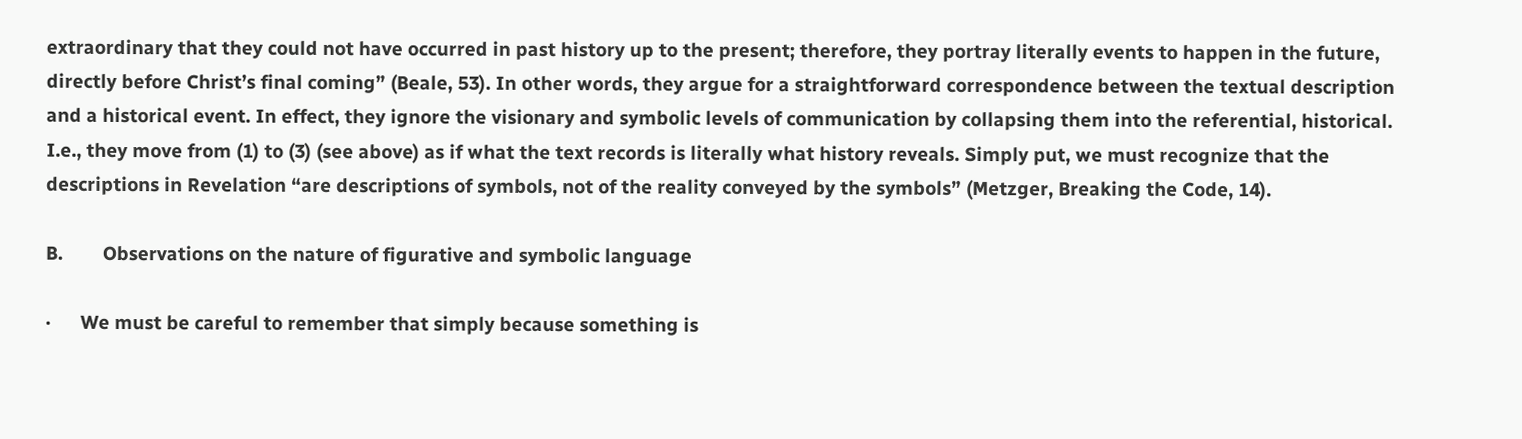extraordinary that they could not have occurred in past history up to the present; therefore, they portray literally events to happen in the future, directly before Christ’s final coming” (Beale, 53). In other words, they argue for a straightforward correspondence between the textual description and a historical event. In effect, they ignore the visionary and symbolic levels of communication by collapsing them into the referential, historical. I.e., they move from (1) to (3) (see above) as if what the text records is literally what history reveals. Simply put, we must recognize that the descriptions in Revelation “are descriptions of symbols, not of the reality conveyed by the symbols” (Metzger, Breaking the Code, 14).

B.        Observations on the nature of figurative and symbolic language

·      We must be careful to remember that simply because something is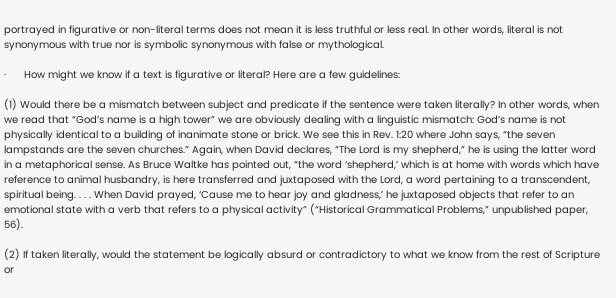portrayed in figurative or non-literal terms does not mean it is less truthful or less real. In other words, literal is not synonymous with true nor is symbolic synonymous with false or mythological.

·      How might we know if a text is figurative or literal? Here are a few guidelines:

(1) Would there be a mismatch between subject and predicate if the sentence were taken literally? In other words, when we read that “God’s name is a high tower” we are obviously dealing with a linguistic mismatch: God’s name is not physically identical to a building of inanimate stone or brick. We see this in Rev. 1:20 where John says, “the seven lampstands are the seven churches.” Again, when David declares, “The Lord is my shepherd,” he is using the latter word in a metaphorical sense. As Bruce Waltke has pointed out, “the word ‘shepherd,’ which is at home with words which have reference to animal husbandry, is here transferred and juxtaposed with the Lord, a word pertaining to a transcendent, spiritual being. . . . When David prayed, ‘Cause me to hear joy and gladness,’ he juxtaposed objects that refer to an emotional state with a verb that refers to a physical activity” (“Historical Grammatical Problems,” unpublished paper, 56).

(2) If taken literally, would the statement be logically absurd or contradictory to what we know from the rest of Scripture or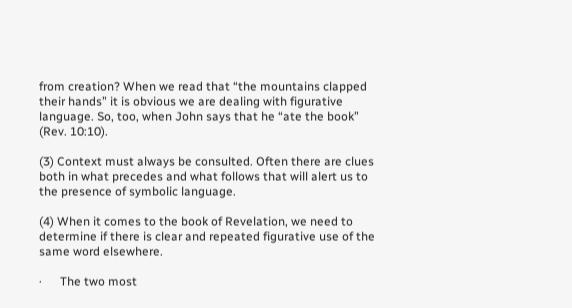from creation? When we read that “the mountains clapped their hands” it is obvious we are dealing with figurative language. So, too, when John says that he “ate the book” (Rev. 10:10).

(3) Context must always be consulted. Often there are clues both in what precedes and what follows that will alert us to the presence of symbolic language.

(4) When it comes to the book of Revelation, we need to determine if there is clear and repeated figurative use of the same word elsewhere.

·      The two most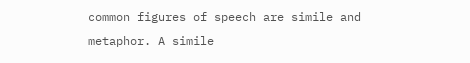common figures of speech are simile and metaphor. A simile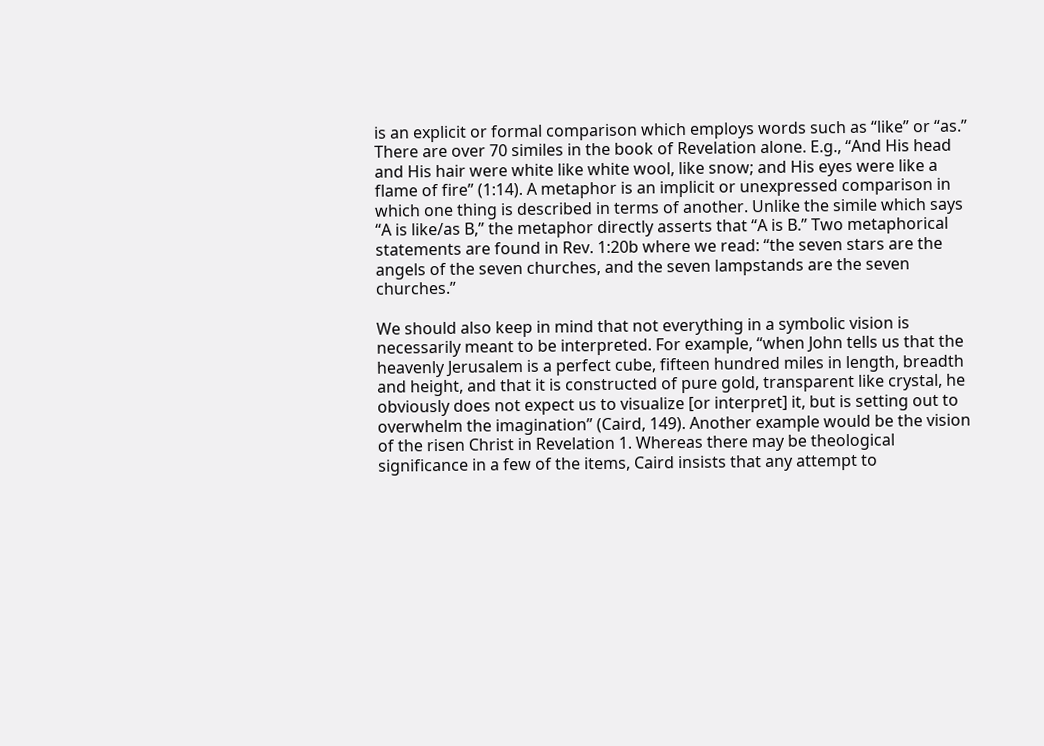is an explicit or formal comparison which employs words such as “like” or “as.” There are over 70 similes in the book of Revelation alone. E.g., “And His head and His hair were white like white wool, like snow; and His eyes were like a flame of fire” (1:14). A metaphor is an implicit or unexpressed comparison in which one thing is described in terms of another. Unlike the simile which says “A is like/as B,” the metaphor directly asserts that “A is B.” Two metaphorical statements are found in Rev. 1:20b where we read: “the seven stars are the angels of the seven churches, and the seven lampstands are the seven churches.”

We should also keep in mind that not everything in a symbolic vision is necessarily meant to be interpreted. For example, “when John tells us that the heavenly Jerusalem is a perfect cube, fifteen hundred miles in length, breadth and height, and that it is constructed of pure gold, transparent like crystal, he obviously does not expect us to visualize [or interpret] it, but is setting out to overwhelm the imagination” (Caird, 149). Another example would be the vision of the risen Christ in Revelation 1. Whereas there may be theological significance in a few of the items, Caird insists that any attempt to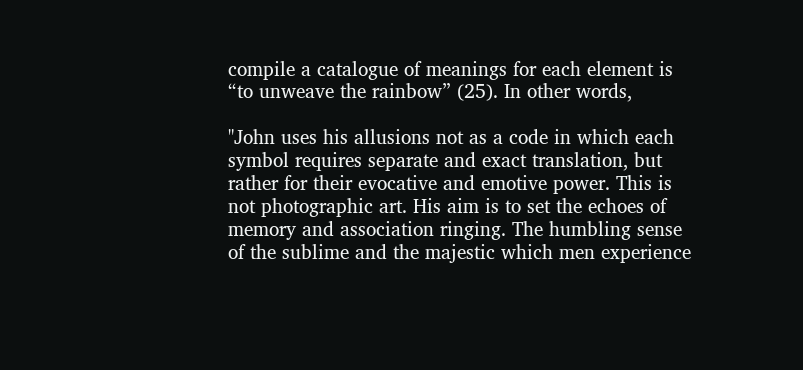compile a catalogue of meanings for each element is “to unweave the rainbow” (25). In other words,

"John uses his allusions not as a code in which each symbol requires separate and exact translation, but rather for their evocative and emotive power. This is not photographic art. His aim is to set the echoes of memory and association ringing. The humbling sense of the sublime and the majestic which men experience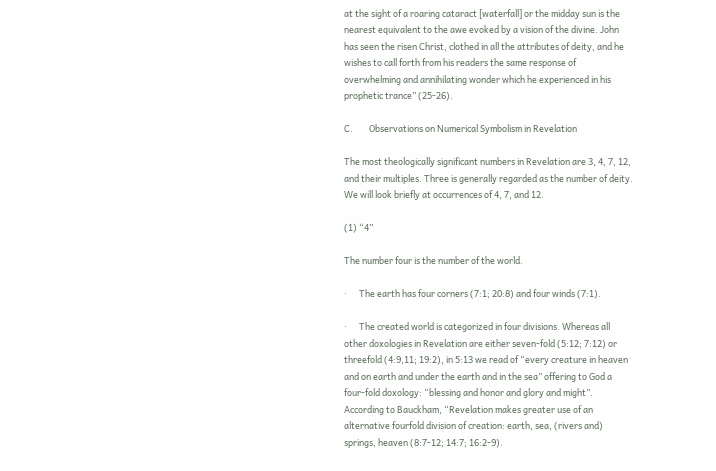at the sight of a roaring cataract [waterfall] or the midday sun is the nearest equivalent to the awe evoked by a vision of the divine. John has seen the risen Christ, clothed in all the attributes of deity, and he wishes to call forth from his readers the same response of overwhelming and annihilating wonder which he experienced in his prophetic trance” (25-26).

C.        Observations on Numerical Symbolism in Revelation

The most theologically significant numbers in Revelation are 3, 4, 7, 12, and their multiples. Three is generally regarded as the number of deity. We will look briefly at occurrences of 4, 7, and 12.

(1) “4”

The number four is the number of the world.

·      The earth has four corners (7:1; 20:8) and four winds (7:1).

·      The created world is categorized in four divisions. Whereas all other doxologies in Revelation are either seven-fold (5:12; 7:12) or threefold (4:9,11; 19:2), in 5:13 we read of “every creature in heaven and on earth and under the earth and in the sea” offering to God a four-fold doxology: “blessing and honor and glory and might”. According to Bauckham, “Revelation makes greater use of an alternative fourfold division of creation: earth, sea, (rivers and) springs, heaven (8:7-12; 14:7; 16:2-9).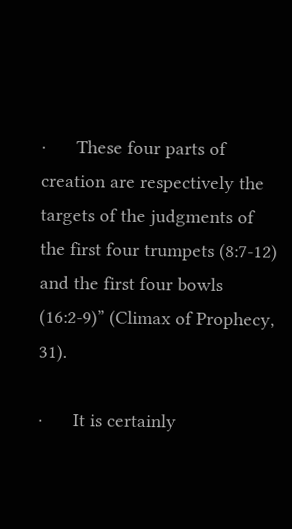·      These four parts of creation are respectively the targets of the judgments of the first four trumpets (8:7-12) and the first four bowls (16:2-9)” (Climax of Prophecy, 31).

·      It is certainly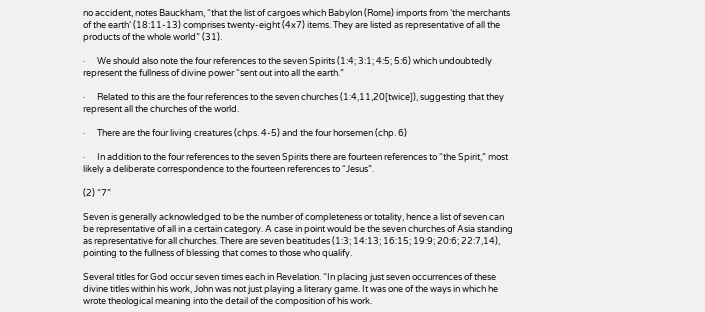no accident, notes Bauckham, “that the list of cargoes which Babylon (Rome) imports from ‘the merchants of the earth’ (18:11-13) comprises twenty-eight (4x7) items. They are listed as representative of all the products of the whole world” (31).

·      We should also note the four references to the seven Spirits (1:4; 3:1; 4:5; 5:6) which undoubtedly represent the fullness of divine power “sent out into all the earth.”

·      Related to this are the four references to the seven churches (1:4,11,20[twice]), suggesting that they represent all the churches of the world.

·      There are the four living creatures (chps. 4-5) and the four horsemen (chp. 6)

·      In addition to the four references to the seven Spirits there are fourteen references to “the Spirit,” most likely a deliberate correspondence to the fourteen references to “Jesus”.

(2) “7”

Seven is generally acknowledged to be the number of completeness or totality, hence a list of seven can be representative of all in a certain category. A case in point would be the seven churches of Asia standing as representative for all churches. There are seven beatitudes (1:3; 14:13; 16:15; 19:9; 20:6; 22:7,14), pointing to the fullness of blessing that comes to those who qualify.

Several titles for God occur seven times each in Revelation. “In placing just seven occurrences of these divine titles within his work, John was not just playing a literary game. It was one of the ways in which he wrote theological meaning into the detail of the composition of his work.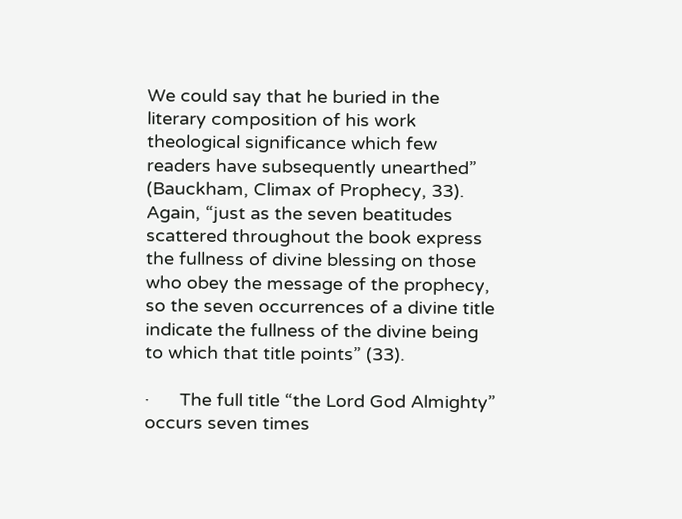We could say that he buried in the literary composition of his work theological significance which few readers have subsequently unearthed” (Bauckham, Climax of Prophecy, 33). Again, “just as the seven beatitudes scattered throughout the book express the fullness of divine blessing on those who obey the message of the prophecy, so the seven occurrences of a divine title indicate the fullness of the divine being to which that title points” (33).

·      The full title “the Lord God Almighty” occurs seven times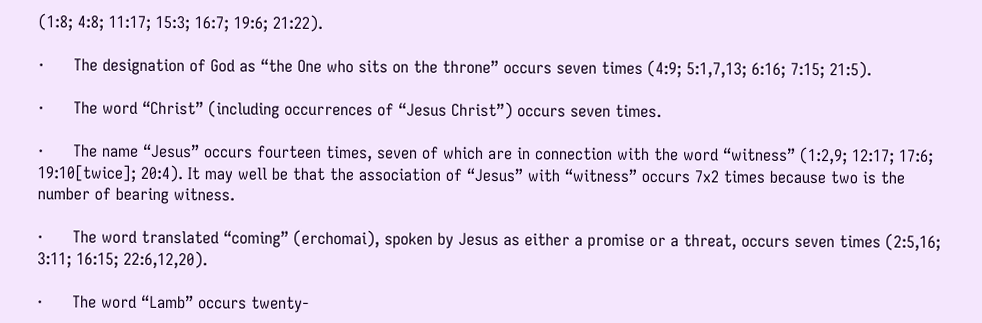(1:8; 4:8; 11:17; 15:3; 16:7; 19:6; 21:22).

·      The designation of God as “the One who sits on the throne” occurs seven times (4:9; 5:1,7,13; 6:16; 7:15; 21:5).

·      The word “Christ” (including occurrences of “Jesus Christ”) occurs seven times.

·      The name “Jesus” occurs fourteen times, seven of which are in connection with the word “witness” (1:2,9; 12:17; 17:6; 19:10[twice]; 20:4). It may well be that the association of “Jesus” with “witness” occurs 7x2 times because two is the number of bearing witness.

·      The word translated “coming” (erchomai), spoken by Jesus as either a promise or a threat, occurs seven times (2:5,16; 3:11; 16:15; 22:6,12,20).

·      The word “Lamb” occurs twenty-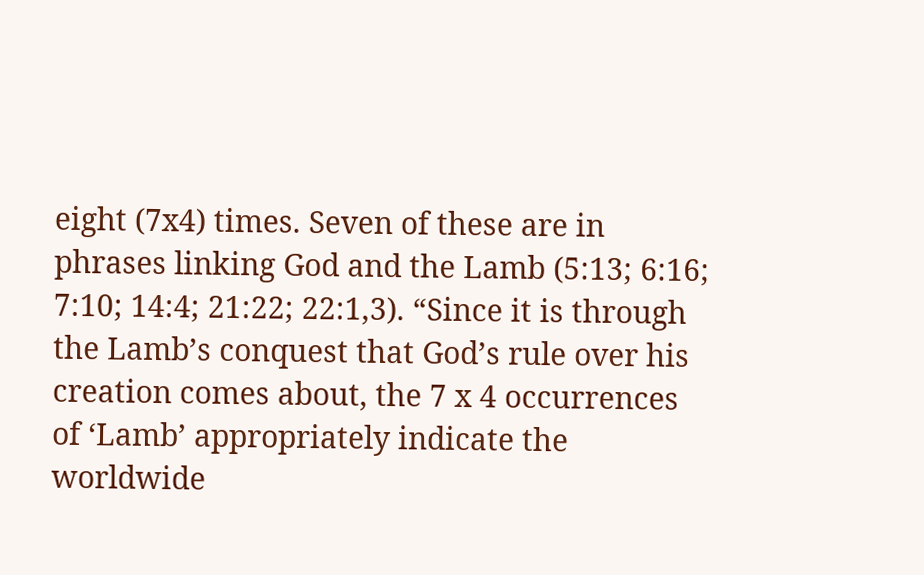eight (7x4) times. Seven of these are in phrases linking God and the Lamb (5:13; 6:16; 7:10; 14:4; 21:22; 22:1,3). “Since it is through the Lamb’s conquest that God’s rule over his creation comes about, the 7 x 4 occurrences of ‘Lamb’ appropriately indicate the worldwide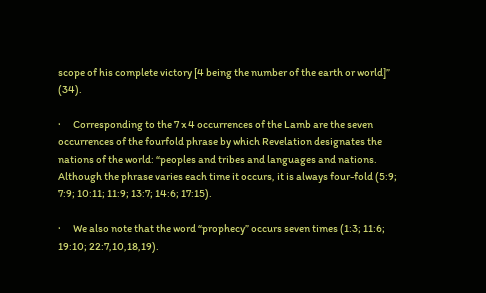scope of his complete victory [4 being the number of the earth or world]” (34).

·      Corresponding to the 7 x 4 occurrences of the Lamb are the seven occurrences of the fourfold phrase by which Revelation designates the nations of the world: “peoples and tribes and languages and nations. Although the phrase varies each time it occurs, it is always four-fold (5:9; 7:9; 10:11; 11:9; 13:7; 14:6; 17:15).

·      We also note that the word “prophecy” occurs seven times (1:3; 11:6; 19:10; 22:7,10,18,19).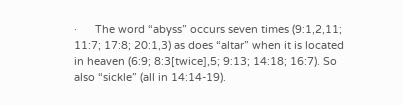·      The word “abyss” occurs seven times (9:1,2,11; 11:7; 17:8; 20:1,3) as does “altar” when it is located in heaven (6:9; 8:3[twice],5; 9:13; 14:18; 16:7). So also “sickle” (all in 14:14-19).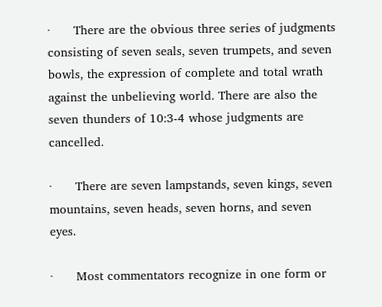·      There are the obvious three series of judgments consisting of seven seals, seven trumpets, and seven bowls, the expression of complete and total wrath against the unbelieving world. There are also the seven thunders of 10:3-4 whose judgments are cancelled.

·      There are seven lampstands, seven kings, seven mountains, seven heads, seven horns, and seven eyes.

·      Most commentators recognize in one form or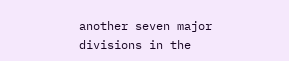another seven major divisions in the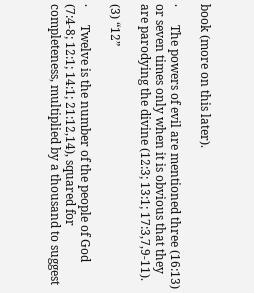book (more on this later).

·      The powers of evil are mentioned three (16:13) or seven times only when it is obvious that they are parodying the divine (12:3; 13:1; 17:3,7,9-11).

(3) “12”

·      Twelve is the number of the people of God (7:4-8; 12:1; 14:1; 21:12,14), squared for completeness, multiplied by a thousand to suggest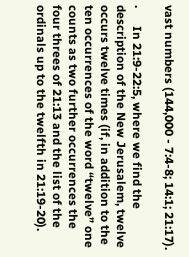vast numbers (144,000 - 7:4-8; 14:1; 21:17).

·      In 21:9-22:5, where we find the description of the New Jerusalem, twelve occurs twelve times (if, in addition to the ten occurrences of the word “twelve” one counts as two further occurrences the four threes of 21:13 and the list of the ordinals up to the twelfth in 21:19-20).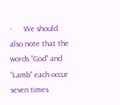·      We should also note that the words “God” and “Lamb” each occur seven times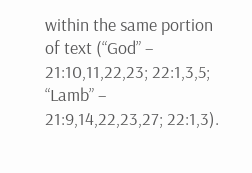within the same portion of text (“God” – 21:10,11,22,23; 22:1,3,5; “Lamb” – 21:9,14,22,23,27; 22:1,3).